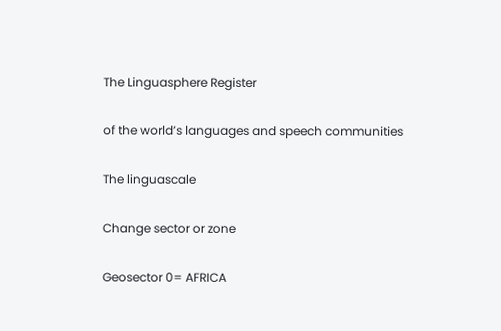The Linguasphere Register

of the world’s languages and speech communities

The linguascale

Change sector or zone

Geosector 0= AFRICA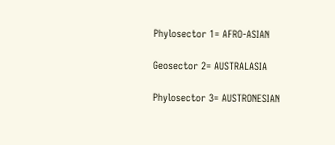Phylosector 1= AFRO-ASIAN

Geosector 2= AUSTRALASIA

Phylosector 3= AUSTRONESIAN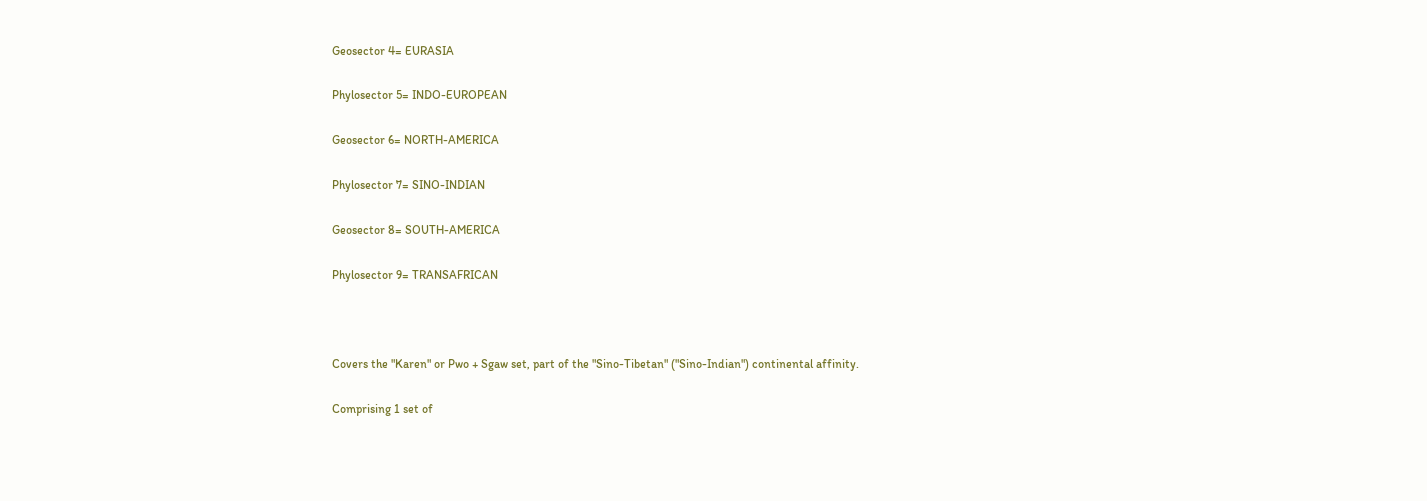Geosector 4= EURASIA

Phylosector 5= INDO-EUROPEAN

Geosector 6= NORTH-AMERICA

Phylosector 7= SINO-INDIAN

Geosector 8= SOUTH-AMERICA

Phylosector 9= TRANSAFRICAN



Covers the "Karen" or Pwo + Sgaw set, part of the "Sino-Tibetan" ("Sino-Indian") continental affinity.

Comprising 1 set of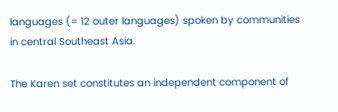languages (= 12 outer languages) spoken by communities in central Southeast Asia.

The Karen set constitutes an independent component of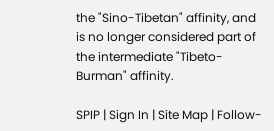the "Sino-Tibetan" affinity, and is no longer considered part of the intermediate "Tibeto-Burman" affinity.

SPIP | Sign In | Site Map | Follow-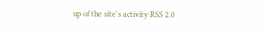up of the site's activity RSS 2.0